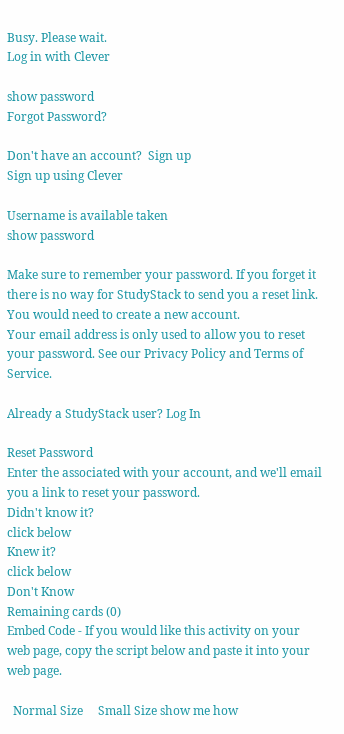Busy. Please wait.
Log in with Clever

show password
Forgot Password?

Don't have an account?  Sign up
Sign up using Clever

Username is available taken
show password

Make sure to remember your password. If you forget it there is no way for StudyStack to send you a reset link. You would need to create a new account.
Your email address is only used to allow you to reset your password. See our Privacy Policy and Terms of Service.

Already a StudyStack user? Log In

Reset Password
Enter the associated with your account, and we'll email you a link to reset your password.
Didn't know it?
click below
Knew it?
click below
Don't Know
Remaining cards (0)
Embed Code - If you would like this activity on your web page, copy the script below and paste it into your web page.

  Normal Size     Small Size show me how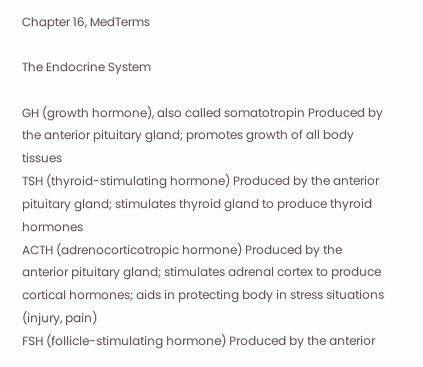Chapter 16, MedTerms

The Endocrine System

GH (growth hormone), also called somatotropin Produced by the anterior pituitary gland; promotes growth of all body tissues
TSH (thyroid-stimulating hormone) Produced by the anterior pituitary gland; stimulates thyroid gland to produce thyroid hormones
ACTH (adrenocorticotropic hormone) Produced by the anterior pituitary gland; stimulates adrenal cortex to produce cortical hormones; aids in protecting body in stress situations (injury, pain)
FSH (follicle-stimulating hormone) Produced by the anterior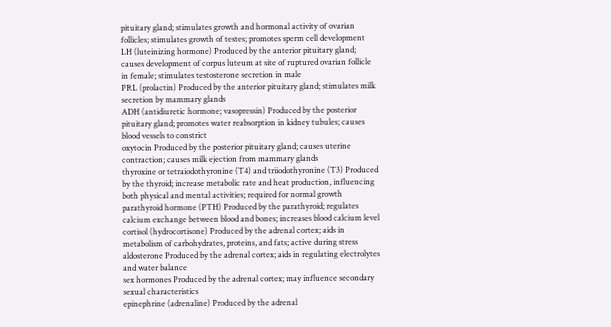pituitary gland; stimulates growth and hormonal activity of ovarian follicles; stimulates growth of testes; promotes sperm cell development
LH (luteinizing hormone) Produced by the anterior pituitary gland; causes development of corpus luteum at site of ruptured ovarian follicle in female; stimulates testosterone secretion in male
PRL (prolactin) Produced by the anterior pituitary gland; stimulates milk secretion by mammary glands
ADH (antidiuretic hormone; vasopressin) Produced by the posterior pituitary gland; promotes water reabsorption in kidney tubules; causes blood vessels to constrict
oxytocin Produced by the posterior pituitary gland; causes uterine contraction; causes milk ejection from mammary glands
thyroxine or tetraiodothyronine (T4) and triiodothyronine (T3) Produced by the thyroid; increase metabolic rate and heat production, influencing both physical and mental activities; required for normal growth
parathyroid hormone (PTH) Produced by the parathyroid; regulates calcium exchange between blood and bones; increases blood calcium level
cortisol (hydrocortisone) Produced by the adrenal cortex; aids in metabolism of carbohydrates, proteins, and fats; active during stress
aldosterone Produced by the adrenal cortex; aids in regulating electrolytes and water balance
sex hormones Produced by the adrenal cortex; may influence secondary sexual characteristics
epinephrine (adrenaline) Produced by the adrenal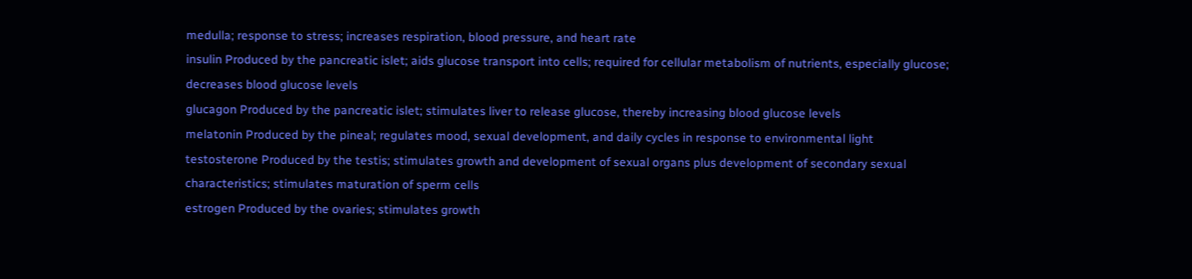medulla; response to stress; increases respiration, blood pressure, and heart rate
insulin Produced by the pancreatic islet; aids glucose transport into cells; required for cellular metabolism of nutrients, especially glucose; decreases blood glucose levels
glucagon Produced by the pancreatic islet; stimulates liver to release glucose, thereby increasing blood glucose levels
melatonin Produced by the pineal; regulates mood, sexual development, and daily cycles in response to environmental light
testosterone Produced by the testis; stimulates growth and development of sexual organs plus development of secondary sexual characteristics; stimulates maturation of sperm cells
estrogen Produced by the ovaries; stimulates growth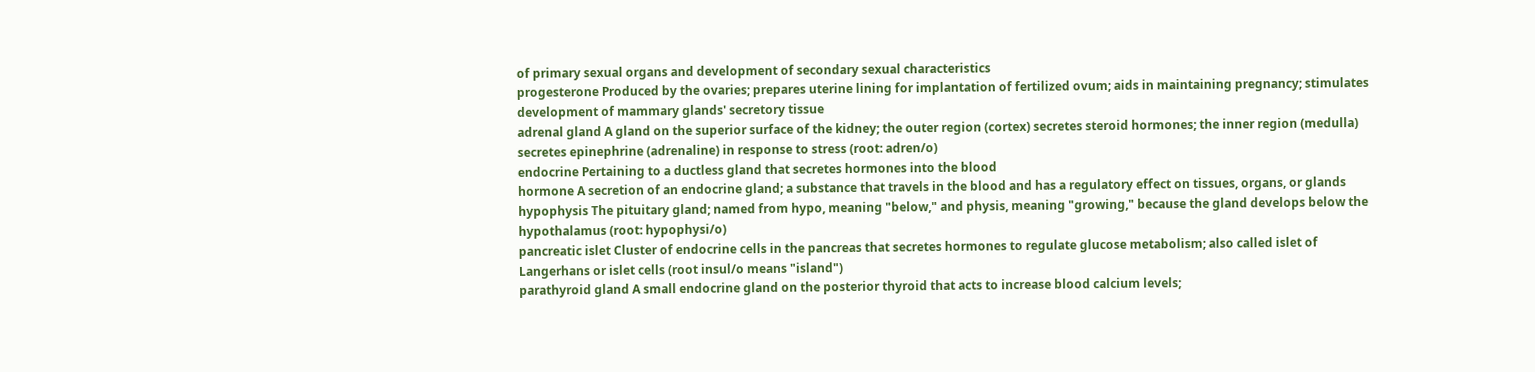of primary sexual organs and development of secondary sexual characteristics
progesterone Produced by the ovaries; prepares uterine lining for implantation of fertilized ovum; aids in maintaining pregnancy; stimulates development of mammary glands' secretory tissue
adrenal gland A gland on the superior surface of the kidney; the outer region (cortex) secretes steroid hormones; the inner region (medulla) secretes epinephrine (adrenaline) in response to stress (root: adren/o)
endocrine Pertaining to a ductless gland that secretes hormones into the blood
hormone A secretion of an endocrine gland; a substance that travels in the blood and has a regulatory effect on tissues, organs, or glands
hypophysis The pituitary gland; named from hypo, meaning "below," and physis, meaning "growing," because the gland develops below the hypothalamus (root: hypophysi/o)
pancreatic islet Cluster of endocrine cells in the pancreas that secretes hormones to regulate glucose metabolism; also called islet of Langerhans or islet cells (root insul/o means "island")
parathyroid gland A small endocrine gland on the posterior thyroid that acts to increase blood calcium levels;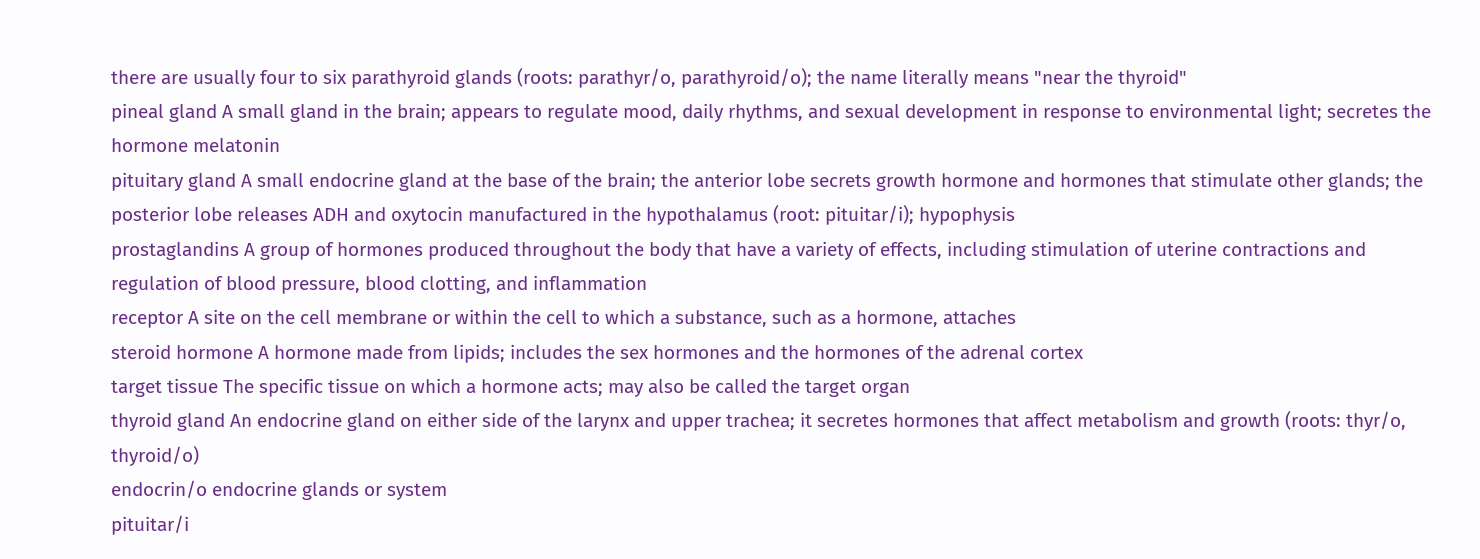there are usually four to six parathyroid glands (roots: parathyr/o, parathyroid/o); the name literally means "near the thyroid"
pineal gland A small gland in the brain; appears to regulate mood, daily rhythms, and sexual development in response to environmental light; secretes the hormone melatonin
pituitary gland A small endocrine gland at the base of the brain; the anterior lobe secrets growth hormone and hormones that stimulate other glands; the posterior lobe releases ADH and oxytocin manufactured in the hypothalamus (root: pituitar/i); hypophysis
prostaglandins A group of hormones produced throughout the body that have a variety of effects, including stimulation of uterine contractions and regulation of blood pressure, blood clotting, and inflammation
receptor A site on the cell membrane or within the cell to which a substance, such as a hormone, attaches
steroid hormone A hormone made from lipids; includes the sex hormones and the hormones of the adrenal cortex
target tissue The specific tissue on which a hormone acts; may also be called the target organ
thyroid gland An endocrine gland on either side of the larynx and upper trachea; it secretes hormones that affect metabolism and growth (roots: thyr/o, thyroid/o)
endocrin/o endocrine glands or system
pituitar/i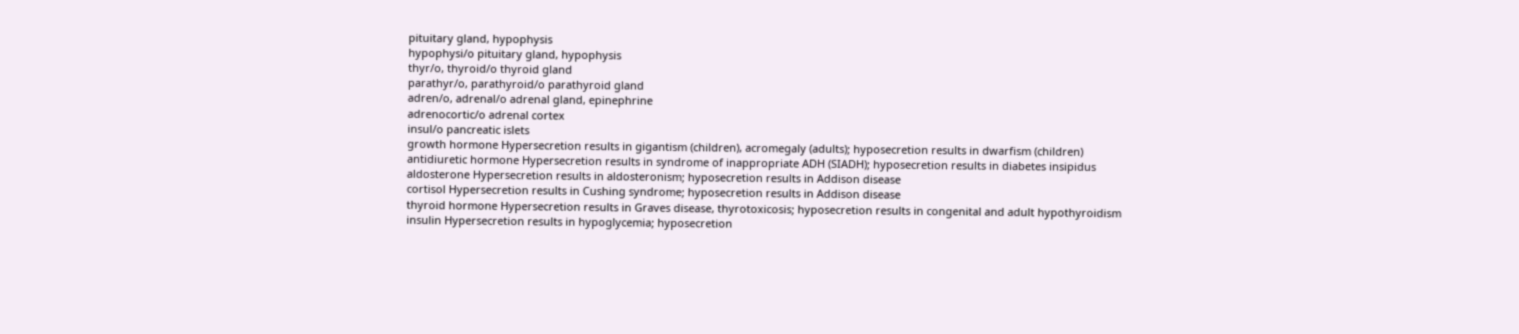pituitary gland, hypophysis
hypophysi/o pituitary gland, hypophysis
thyr/o, thyroid/o thyroid gland
parathyr/o, parathyroid/o parathyroid gland
adren/o, adrenal/o adrenal gland, epinephrine
adrenocortic/o adrenal cortex
insul/o pancreatic islets
growth hormone Hypersecretion results in gigantism (children), acromegaly (adults); hyposecretion results in dwarfism (children)
antidiuretic hormone Hypersecretion results in syndrome of inappropriate ADH (SIADH); hyposecretion results in diabetes insipidus
aldosterone Hypersecretion results in aldosteronism; hyposecretion results in Addison disease
cortisol Hypersecretion results in Cushing syndrome; hyposecretion results in Addison disease
thyroid hormone Hypersecretion results in Graves disease, thyrotoxicosis; hyposecretion results in congenital and adult hypothyroidism
insulin Hypersecretion results in hypoglycemia; hyposecretion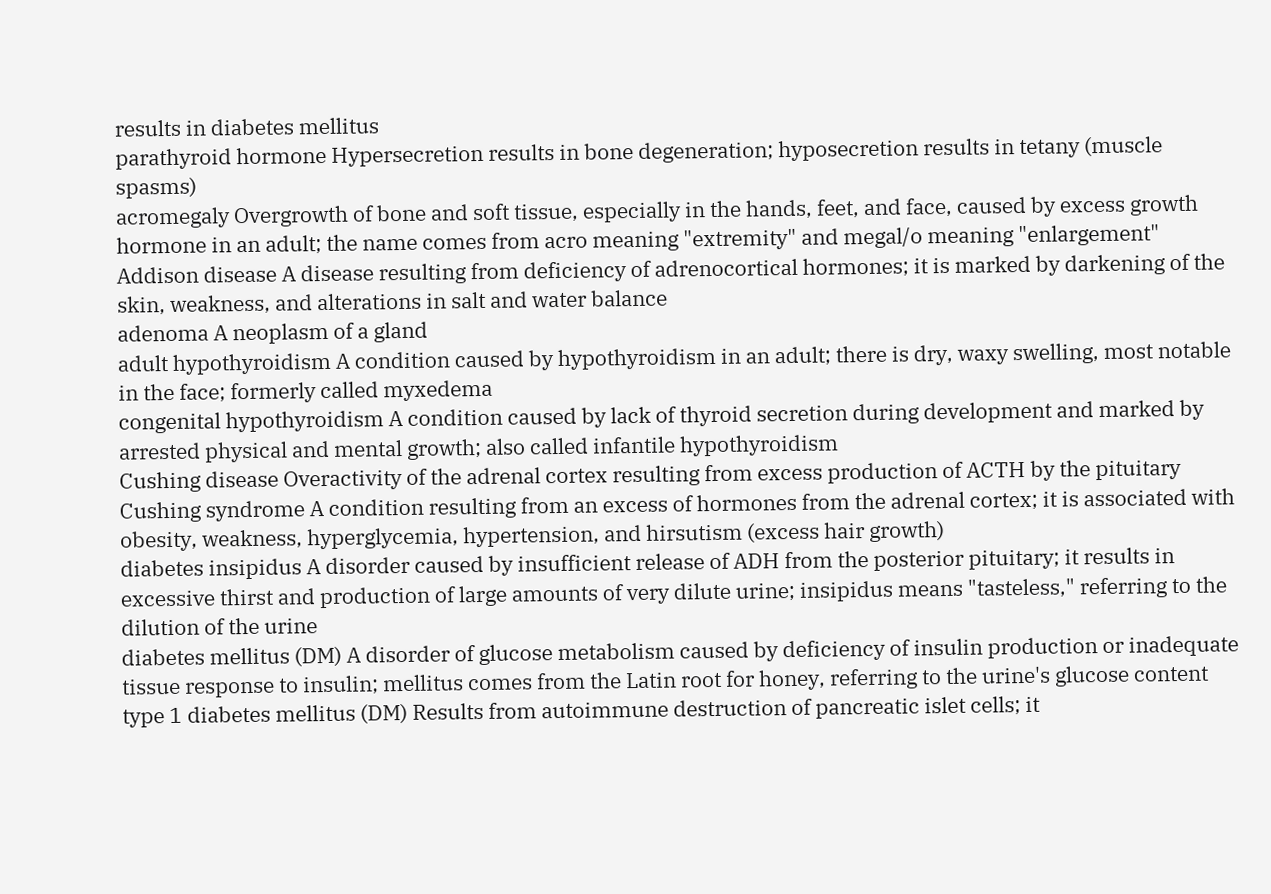results in diabetes mellitus
parathyroid hormone Hypersecretion results in bone degeneration; hyposecretion results in tetany (muscle spasms)
acromegaly Overgrowth of bone and soft tissue, especially in the hands, feet, and face, caused by excess growth hormone in an adult; the name comes from acro meaning "extremity" and megal/o meaning "enlargement"
Addison disease A disease resulting from deficiency of adrenocortical hormones; it is marked by darkening of the skin, weakness, and alterations in salt and water balance
adenoma A neoplasm of a gland
adult hypothyroidism A condition caused by hypothyroidism in an adult; there is dry, waxy swelling, most notable in the face; formerly called myxedema
congenital hypothyroidism A condition caused by lack of thyroid secretion during development and marked by arrested physical and mental growth; also called infantile hypothyroidism
Cushing disease Overactivity of the adrenal cortex resulting from excess production of ACTH by the pituitary
Cushing syndrome A condition resulting from an excess of hormones from the adrenal cortex; it is associated with obesity, weakness, hyperglycemia, hypertension, and hirsutism (excess hair growth)
diabetes insipidus A disorder caused by insufficient release of ADH from the posterior pituitary; it results in excessive thirst and production of large amounts of very dilute urine; insipidus means "tasteless," referring to the dilution of the urine
diabetes mellitus (DM) A disorder of glucose metabolism caused by deficiency of insulin production or inadequate tissue response to insulin; mellitus comes from the Latin root for honey, referring to the urine's glucose content
type 1 diabetes mellitus (DM) Results from autoimmune destruction of pancreatic islet cells; it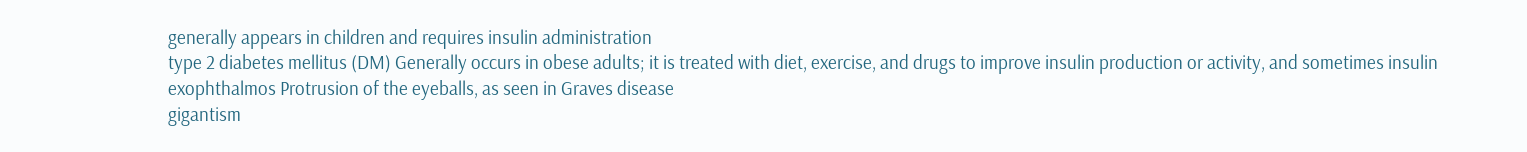generally appears in children and requires insulin administration
type 2 diabetes mellitus (DM) Generally occurs in obese adults; it is treated with diet, exercise, and drugs to improve insulin production or activity, and sometimes insulin
exophthalmos Protrusion of the eyeballs, as seen in Graves disease
gigantism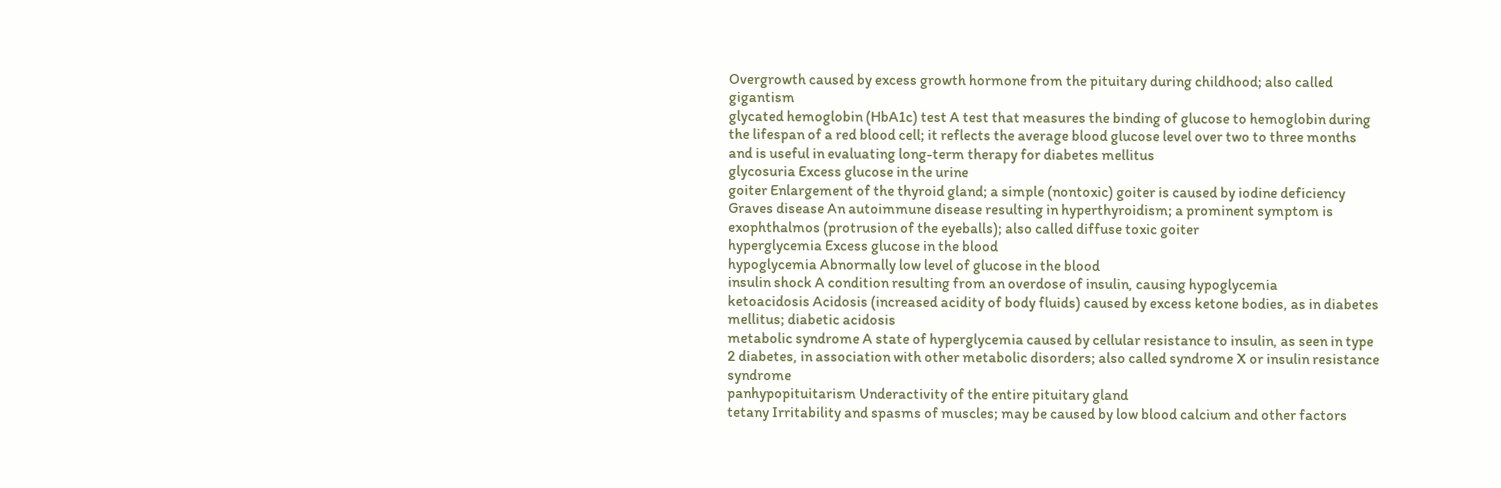Overgrowth caused by excess growth hormone from the pituitary during childhood; also called gigantism
glycated hemoglobin (HbA1c) test A test that measures the binding of glucose to hemoglobin during the lifespan of a red blood cell; it reflects the average blood glucose level over two to three months and is useful in evaluating long-term therapy for diabetes mellitus
glycosuria Excess glucose in the urine
goiter Enlargement of the thyroid gland; a simple (nontoxic) goiter is caused by iodine deficiency
Graves disease An autoimmune disease resulting in hyperthyroidism; a prominent symptom is exophthalmos (protrusion of the eyeballs); also called diffuse toxic goiter
hyperglycemia Excess glucose in the blood
hypoglycemia Abnormally low level of glucose in the blood
insulin shock A condition resulting from an overdose of insulin, causing hypoglycemia
ketoacidosis Acidosis (increased acidity of body fluids) caused by excess ketone bodies, as in diabetes mellitus; diabetic acidosis
metabolic syndrome A state of hyperglycemia caused by cellular resistance to insulin, as seen in type 2 diabetes, in association with other metabolic disorders; also called syndrome X or insulin resistance syndrome
panhypopituitarism Underactivity of the entire pituitary gland
tetany Irritability and spasms of muscles; may be caused by low blood calcium and other factors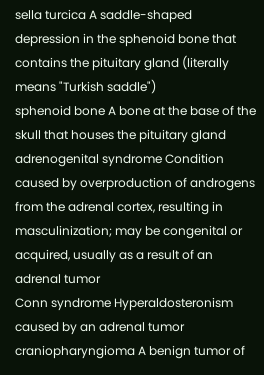sella turcica A saddle-shaped depression in the sphenoid bone that contains the pituitary gland (literally means "Turkish saddle")
sphenoid bone A bone at the base of the skull that houses the pituitary gland
adrenogenital syndrome Condition caused by overproduction of androgens from the adrenal cortex, resulting in masculinization; may be congenital or acquired, usually as a result of an adrenal tumor
Conn syndrome Hyperaldosteronism caused by an adrenal tumor
craniopharyngioma A benign tumor of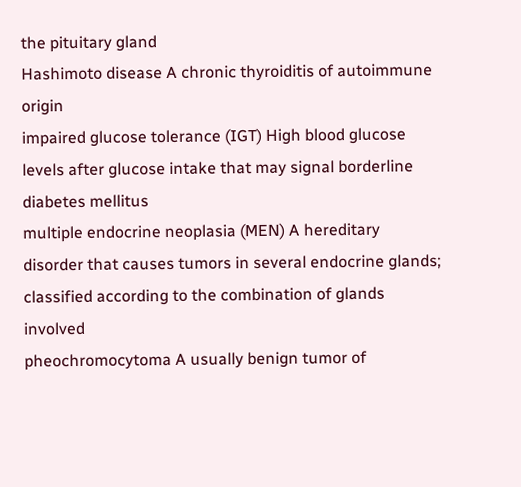the pituitary gland
Hashimoto disease A chronic thyroiditis of autoimmune origin
impaired glucose tolerance (IGT) High blood glucose levels after glucose intake that may signal borderline diabetes mellitus
multiple endocrine neoplasia (MEN) A hereditary disorder that causes tumors in several endocrine glands; classified according to the combination of glands involved
pheochromocytoma A usually benign tumor of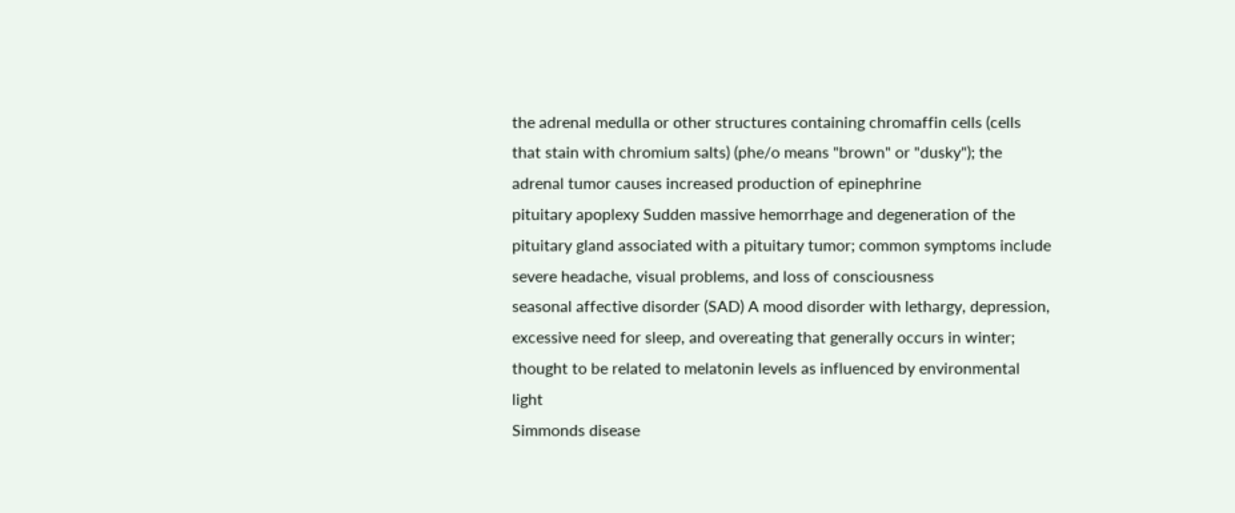the adrenal medulla or other structures containing chromaffin cells (cells that stain with chromium salts) (phe/o means "brown" or "dusky"); the adrenal tumor causes increased production of epinephrine
pituitary apoplexy Sudden massive hemorrhage and degeneration of the pituitary gland associated with a pituitary tumor; common symptoms include severe headache, visual problems, and loss of consciousness
seasonal affective disorder (SAD) A mood disorder with lethargy, depression, excessive need for sleep, and overeating that generally occurs in winter; thought to be related to melatonin levels as influenced by environmental light
Simmonds disease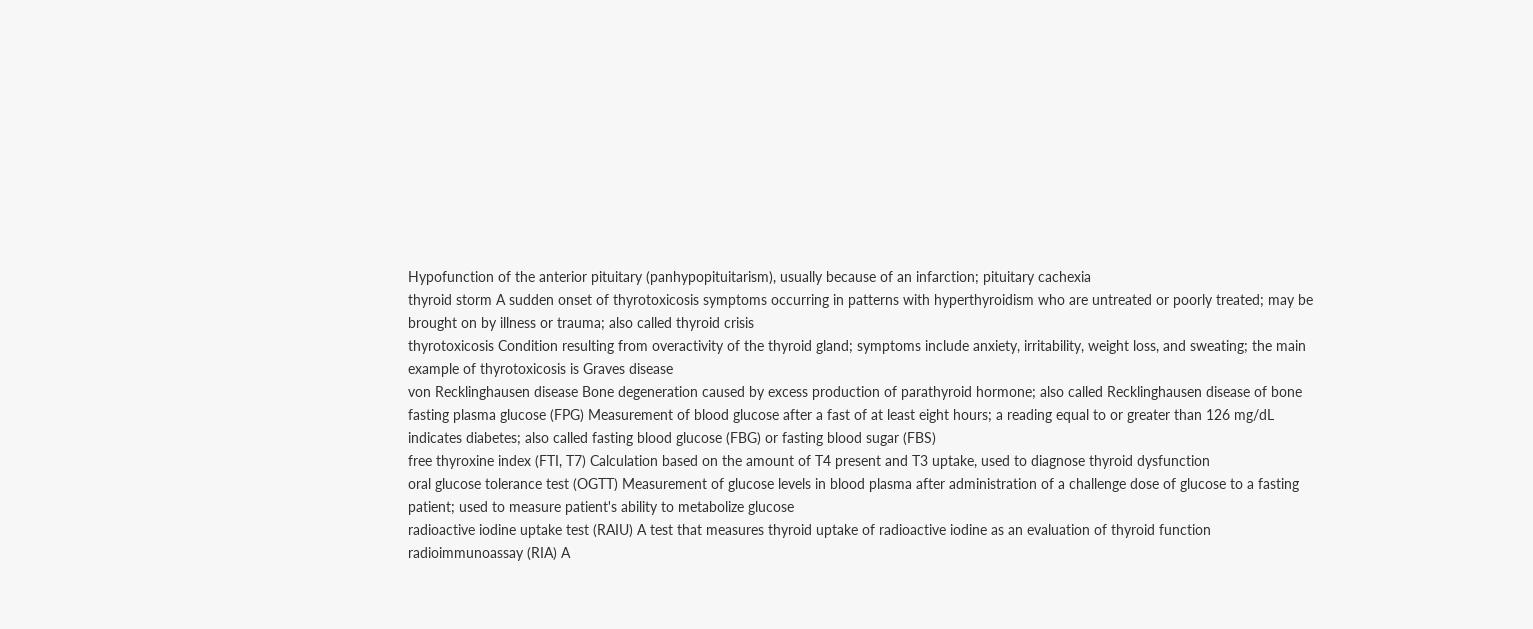Hypofunction of the anterior pituitary (panhypopituitarism), usually because of an infarction; pituitary cachexia
thyroid storm A sudden onset of thyrotoxicosis symptoms occurring in patterns with hyperthyroidism who are untreated or poorly treated; may be brought on by illness or trauma; also called thyroid crisis
thyrotoxicosis Condition resulting from overactivity of the thyroid gland; symptoms include anxiety, irritability, weight loss, and sweating; the main example of thyrotoxicosis is Graves disease
von Recklinghausen disease Bone degeneration caused by excess production of parathyroid hormone; also called Recklinghausen disease of bone
fasting plasma glucose (FPG) Measurement of blood glucose after a fast of at least eight hours; a reading equal to or greater than 126 mg/dL indicates diabetes; also called fasting blood glucose (FBG) or fasting blood sugar (FBS)
free thyroxine index (FTI, T7) Calculation based on the amount of T4 present and T3 uptake, used to diagnose thyroid dysfunction
oral glucose tolerance test (OGTT) Measurement of glucose levels in blood plasma after administration of a challenge dose of glucose to a fasting patient; used to measure patient's ability to metabolize glucose
radioactive iodine uptake test (RAIU) A test that measures thyroid uptake of radioactive iodine as an evaluation of thyroid function
radioimmunoassay (RIA) A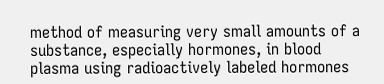method of measuring very small amounts of a substance, especially hormones, in blood plasma using radioactively labeled hormones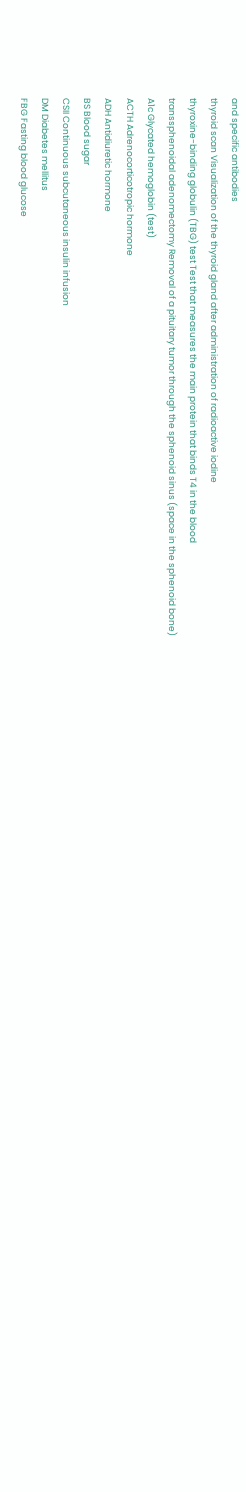and specific antibodies
thyroid scan Visualization of the thyroid gland after administration of radioactive iodine
thyroxine-binding globulin (TBG) test Test that measures the main protein that binds T4 in the blood
transsphenoidal adenomectomy Removal of a pituitary tumor through the sphenoid sinus (space in the sphenoid bone)
A1c Glycated hemoglobin (test)
ACTH Adrenocorticotropic hormone
ADH Antidiuretic hormone
BS Blood sugar
CSII Continuous subcutaneous insulin infusion
DM Diabetes mellitus
FBG Fasting blood glucose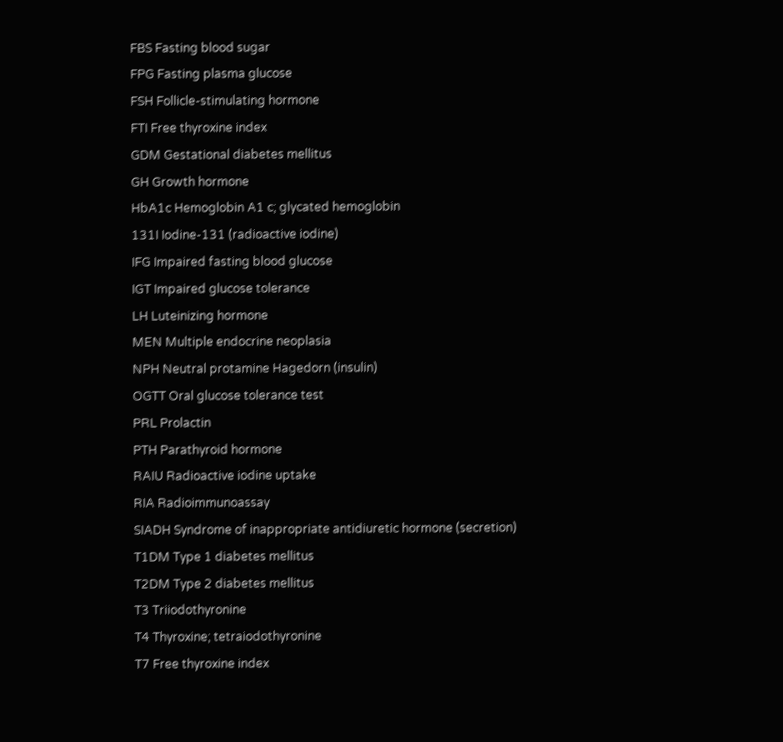FBS Fasting blood sugar
FPG Fasting plasma glucose
FSH Follicle-stimulating hormone
FTI Free thyroxine index
GDM Gestational diabetes mellitus
GH Growth hormone
HbA1c Hemoglobin A1 c; glycated hemoglobin
131I Iodine-131 (radioactive iodine)
IFG Impaired fasting blood glucose
IGT Impaired glucose tolerance
LH Luteinizing hormone
MEN Multiple endocrine neoplasia
NPH Neutral protamine Hagedorn (insulin)
OGTT Oral glucose tolerance test
PRL Prolactin
PTH Parathyroid hormone
RAIU Radioactive iodine uptake
RIA Radioimmunoassay
SIADH Syndrome of inappropriate antidiuretic hormone (secretion)
T1DM Type 1 diabetes mellitus
T2DM Type 2 diabetes mellitus
T3 Triiodothyronine
T4 Thyroxine; tetraiodothyronine
T7 Free thyroxine index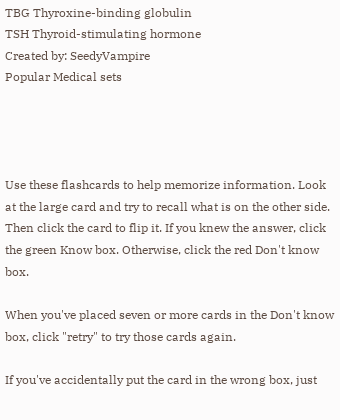TBG Thyroxine-binding globulin
TSH Thyroid-stimulating hormone
Created by: SeedyVampire
Popular Medical sets




Use these flashcards to help memorize information. Look at the large card and try to recall what is on the other side. Then click the card to flip it. If you knew the answer, click the green Know box. Otherwise, click the red Don't know box.

When you've placed seven or more cards in the Don't know box, click "retry" to try those cards again.

If you've accidentally put the card in the wrong box, just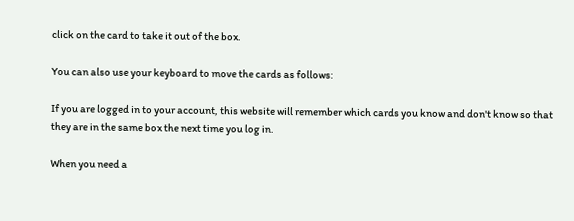click on the card to take it out of the box.

You can also use your keyboard to move the cards as follows:

If you are logged in to your account, this website will remember which cards you know and don't know so that they are in the same box the next time you log in.

When you need a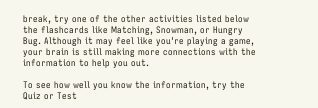break, try one of the other activities listed below the flashcards like Matching, Snowman, or Hungry Bug. Although it may feel like you're playing a game, your brain is still making more connections with the information to help you out.

To see how well you know the information, try the Quiz or Test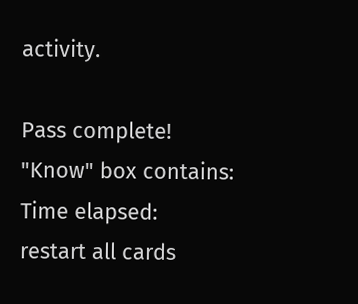activity.

Pass complete!
"Know" box contains:
Time elapsed:
restart all cards